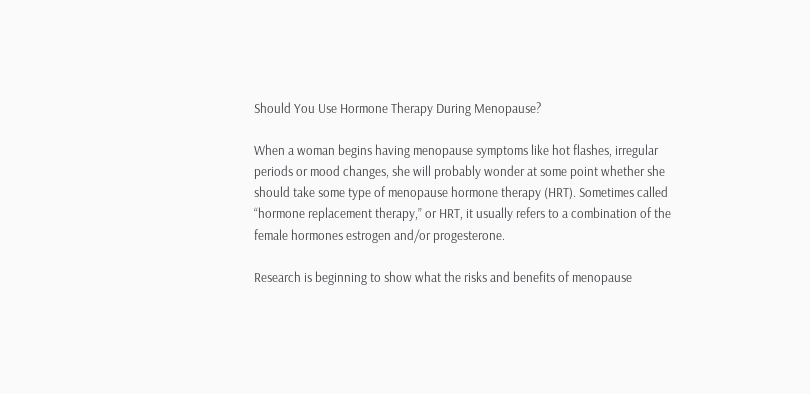Should You Use Hormone Therapy During Menopause?

When a woman begins having menopause symptoms like hot flashes, irregular periods or mood changes, she will probably wonder at some point whether she should take some type of menopause hormone therapy (HRT). Sometimes called “hormone replacement therapy,” or HRT, it usually refers to a combination of the female hormones estrogen and/or progesterone.

Research is beginning to show what the risks and benefits of menopause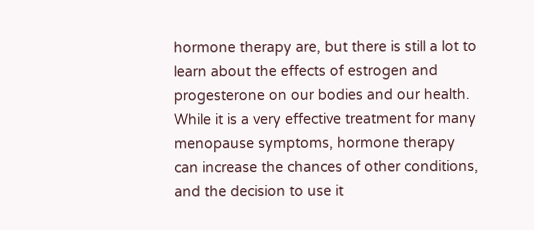hormone therapy are, but there is still a lot to learn about the effects of estrogen and progesterone on our bodies and our health. While it is a very effective treatment for many menopause symptoms, hormone therapy can increase the chances of other conditions, and the decision to use it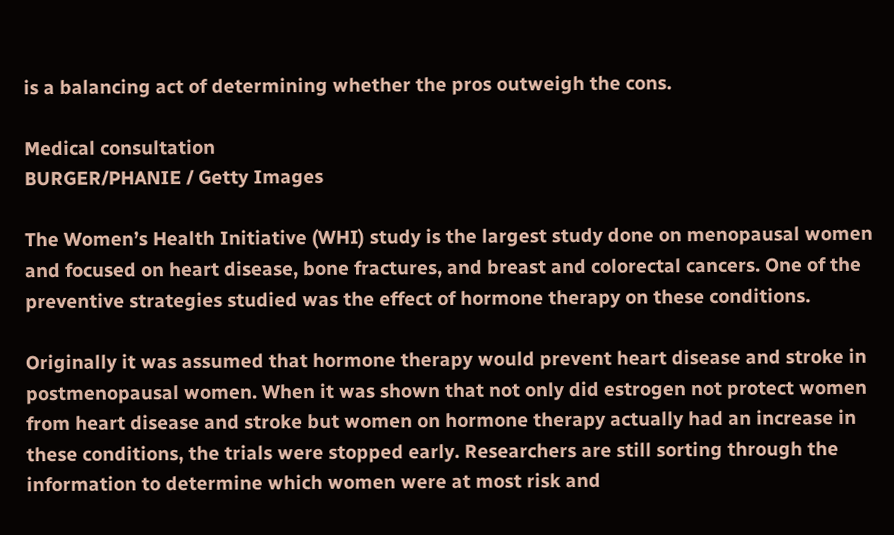is a balancing act of determining whether the pros outweigh the cons.

Medical consultation
BURGER/PHANIE / Getty Images

The Women’s Health Initiative (WHI) study is the largest study done on menopausal women and focused on heart disease, bone fractures, and breast and colorectal cancers. One of the preventive strategies studied was the effect of hormone therapy on these conditions.

Originally it was assumed that hormone therapy would prevent heart disease and stroke in postmenopausal women. When it was shown that not only did estrogen not protect women from heart disease and stroke but women on hormone therapy actually had an increase in these conditions, the trials were stopped early. Researchers are still sorting through the information to determine which women were at most risk and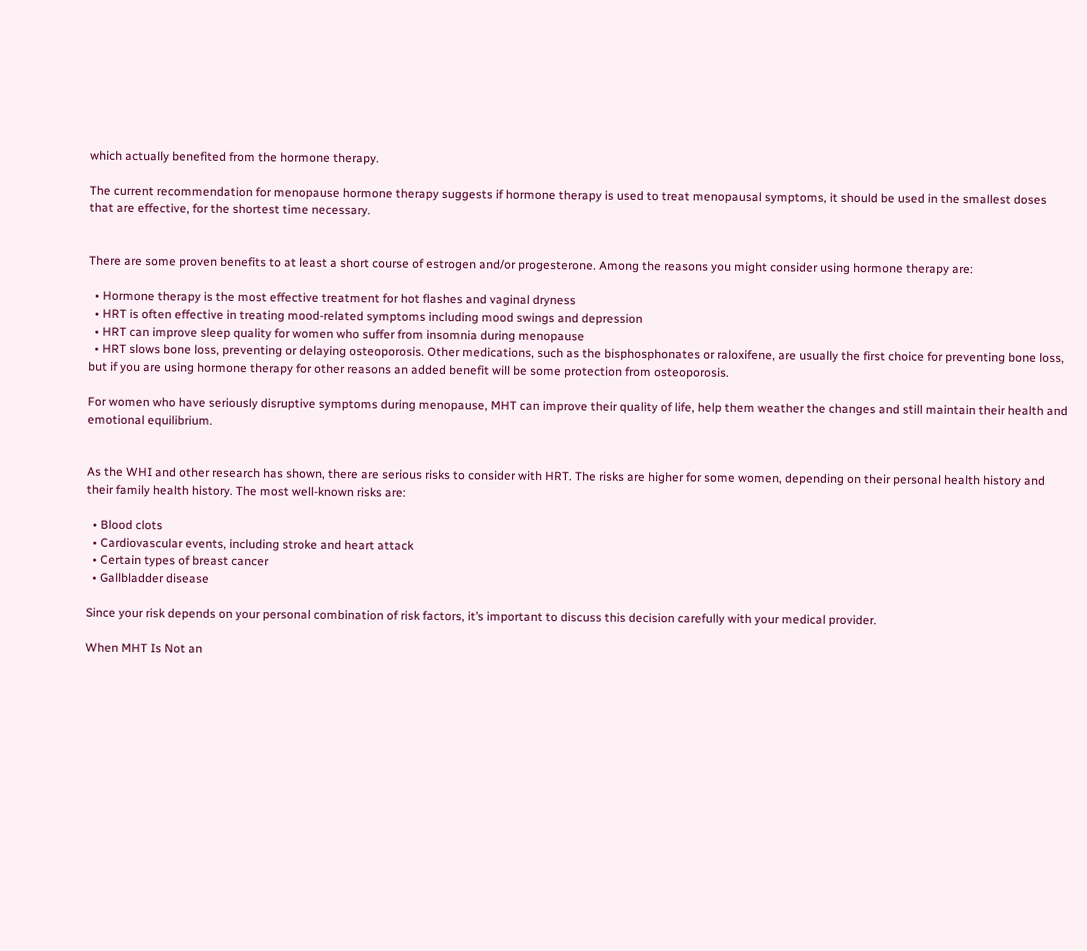which actually benefited from the hormone therapy.

The current recommendation for menopause hormone therapy suggests if hormone therapy is used to treat menopausal symptoms, it should be used in the smallest doses that are effective, for the shortest time necessary.


There are some proven benefits to at least a short course of estrogen and/or progesterone. Among the reasons you might consider using hormone therapy are:

  • Hormone therapy is the most effective treatment for hot flashes and vaginal dryness
  • HRT is often effective in treating mood-related symptoms including mood swings and depression
  • HRT can improve sleep quality for women who suffer from insomnia during menopause
  • HRT slows bone loss, preventing or delaying osteoporosis. Other medications, such as the bisphosphonates or raloxifene, are usually the first choice for preventing bone loss, but if you are using hormone therapy for other reasons an added benefit will be some protection from osteoporosis.

For women who have seriously disruptive symptoms during menopause, MHT can improve their quality of life, help them weather the changes and still maintain their health and emotional equilibrium.


As the WHI and other research has shown, there are serious risks to consider with HRT. The risks are higher for some women, depending on their personal health history and their family health history. The most well-known risks are:

  • Blood clots
  • Cardiovascular events, including stroke and heart attack
  • Certain types of breast cancer
  • Gallbladder disease

Since your risk depends on your personal combination of risk factors, it’s important to discuss this decision carefully with your medical provider.

When MHT Is Not an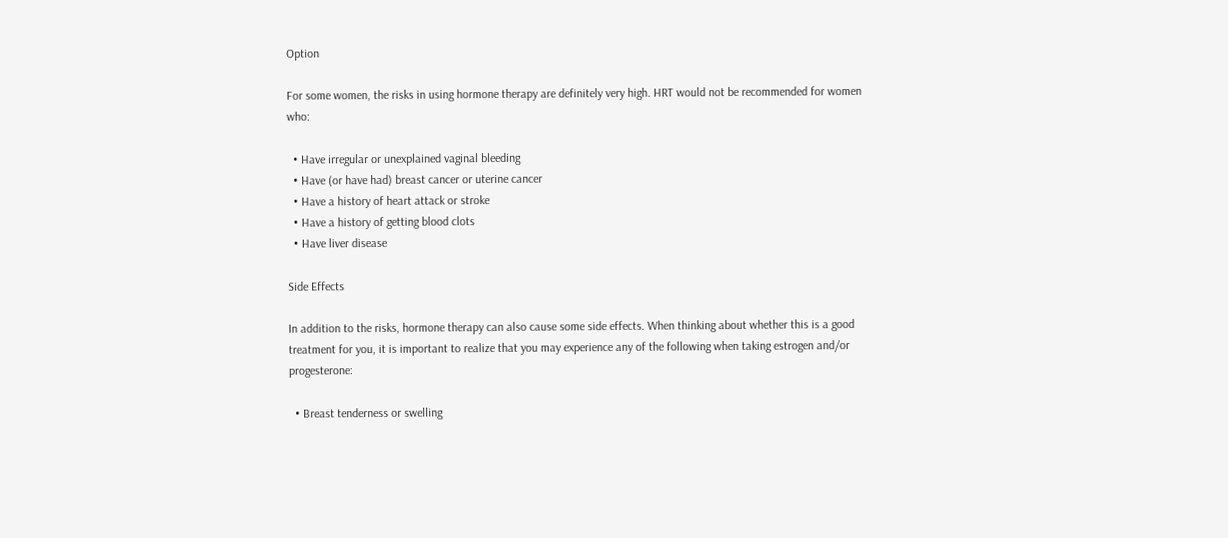Option

For some women, the risks in using hormone therapy are definitely very high. HRT would not be recommended for women who:

  • Have irregular or unexplained vaginal bleeding
  • Have (or have had) breast cancer or uterine cancer
  • Have a history of heart attack or stroke
  • Have a history of getting blood clots
  • Have liver disease

Side Effects

In addition to the risks, hormone therapy can also cause some side effects. When thinking about whether this is a good treatment for you, it is important to realize that you may experience any of the following when taking estrogen and/or progesterone:

  • Breast tenderness or swelling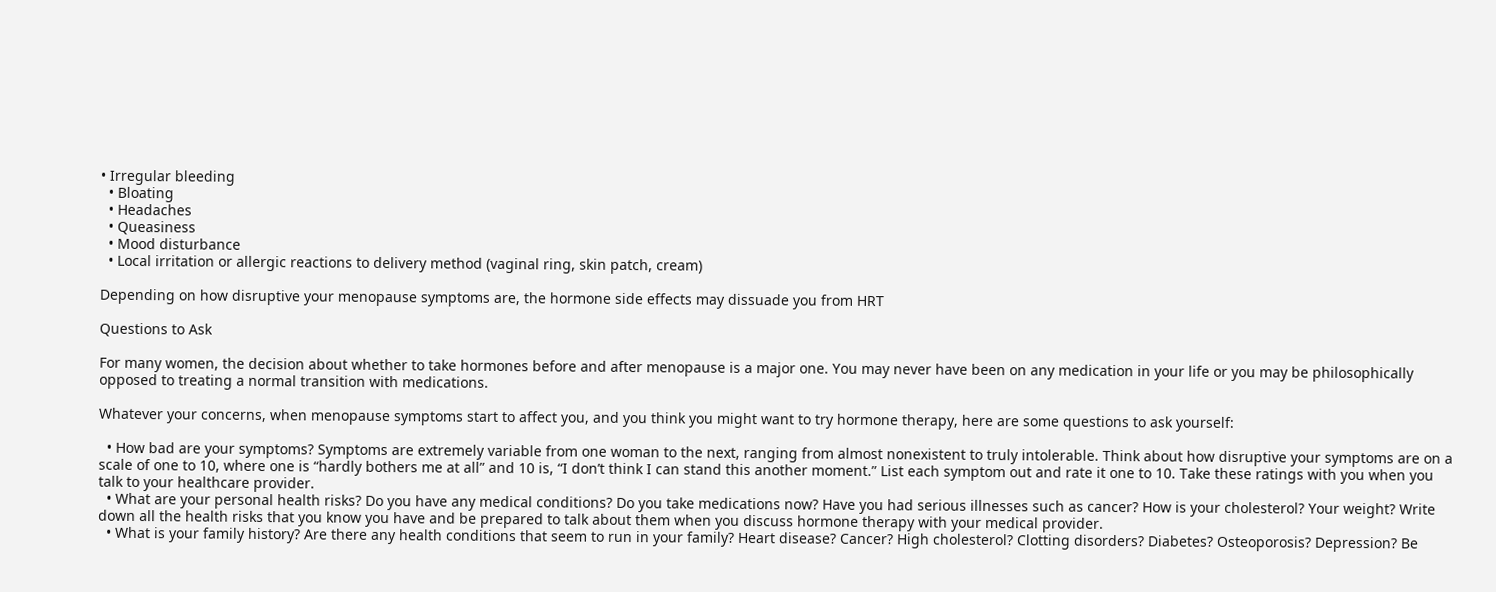• Irregular bleeding
  • Bloating
  • Headaches
  • Queasiness
  • Mood disturbance
  • Local irritation or allergic reactions to delivery method (vaginal ring, skin patch, cream)

Depending on how disruptive your menopause symptoms are, the hormone side effects may dissuade you from HRT

Questions to Ask

For many women, the decision about whether to take hormones before and after menopause is a major one. You may never have been on any medication in your life or you may be philosophically opposed to treating a normal transition with medications.

Whatever your concerns, when menopause symptoms start to affect you, and you think you might want to try hormone therapy, here are some questions to ask yourself:

  • How bad are your symptoms? Symptoms are extremely variable from one woman to the next, ranging from almost nonexistent to truly intolerable. Think about how disruptive your symptoms are on a scale of one to 10, where one is “hardly bothers me at all” and 10 is, “I don’t think I can stand this another moment.” List each symptom out and rate it one to 10. Take these ratings with you when you talk to your healthcare provider.
  • What are your personal health risks? Do you have any medical conditions? Do you take medications now? Have you had serious illnesses such as cancer? How is your cholesterol? Your weight? Write down all the health risks that you know you have and be prepared to talk about them when you discuss hormone therapy with your medical provider.
  • What is your family history? Are there any health conditions that seem to run in your family? Heart disease? Cancer? High cholesterol? Clotting disorders? Diabetes? Osteoporosis? Depression? Be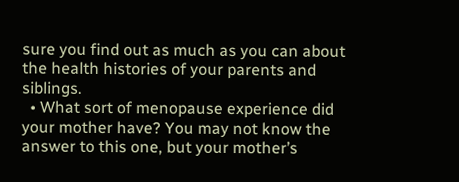sure you find out as much as you can about the health histories of your parents and siblings.
  • What sort of menopause experience did your mother have? You may not know the answer to this one, but your mother’s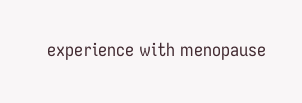experience with menopause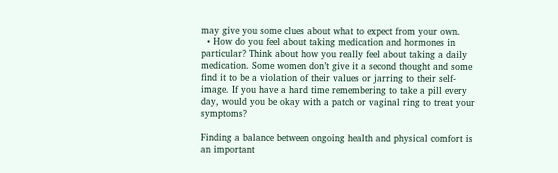may give you some clues about what to expect from your own.
  • How do you feel about taking medication and hormones in particular? Think about how you really feel about taking a daily medication. Some women don’t give it a second thought and some find it to be a violation of their values or jarring to their self-image. If you have a hard time remembering to take a pill every day, would you be okay with a patch or vaginal ring to treat your symptoms?

Finding a balance between ongoing health and physical comfort is an important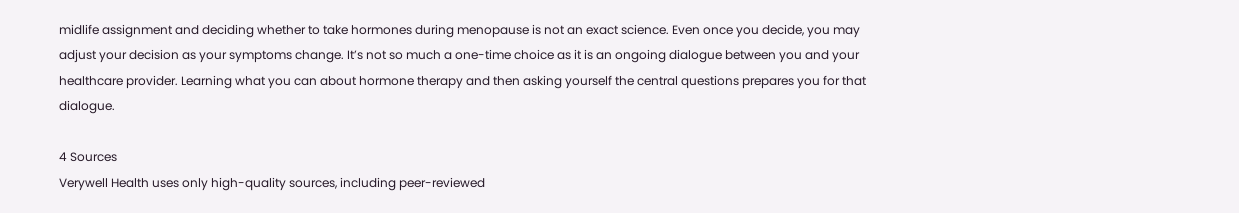midlife assignment and deciding whether to take hormones during menopause is not an exact science. Even once you decide, you may adjust your decision as your symptoms change. It’s not so much a one-time choice as it is an ongoing dialogue between you and your healthcare provider. Learning what you can about hormone therapy and then asking yourself the central questions prepares you for that dialogue.

4 Sources
Verywell Health uses only high-quality sources, including peer-reviewed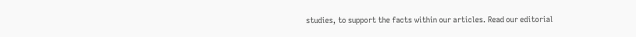studies, to support the facts within our articles. Read our editorial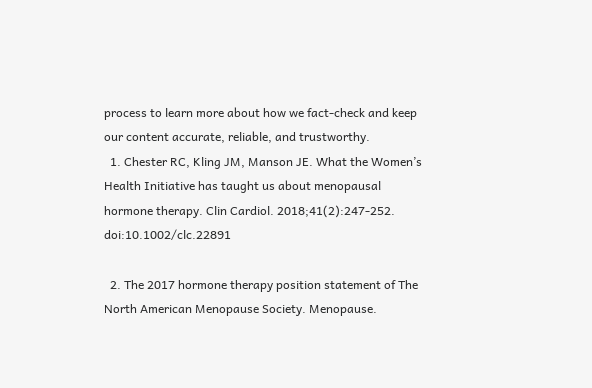process to learn more about how we fact-check and keep our content accurate, reliable, and trustworthy.
  1. Chester RC, Kling JM, Manson JE. What the Women’s Health Initiative has taught us about menopausal hormone therapy. Clin Cardiol. 2018;41(2):247-252. doi:10.1002/clc.22891

  2. The 2017 hormone therapy position statement of The North American Menopause Society. Menopause.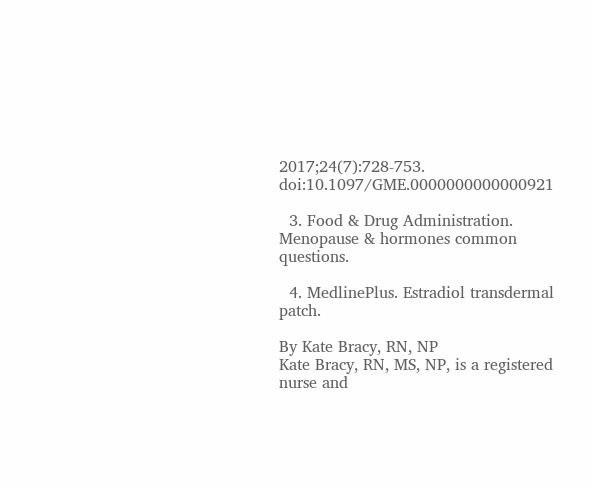2017;24(7):728-753. doi:10.1097/GME.0000000000000921

  3. Food & Drug Administration. Menopause & hormones common questions.

  4. MedlinePlus. Estradiol transdermal patch.

By Kate Bracy, RN, NP
Kate Bracy, RN, MS, NP, is a registered nurse and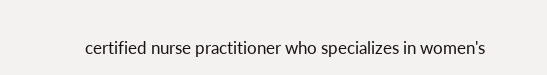certified nurse practitioner who specializes in women's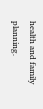health and family planning.